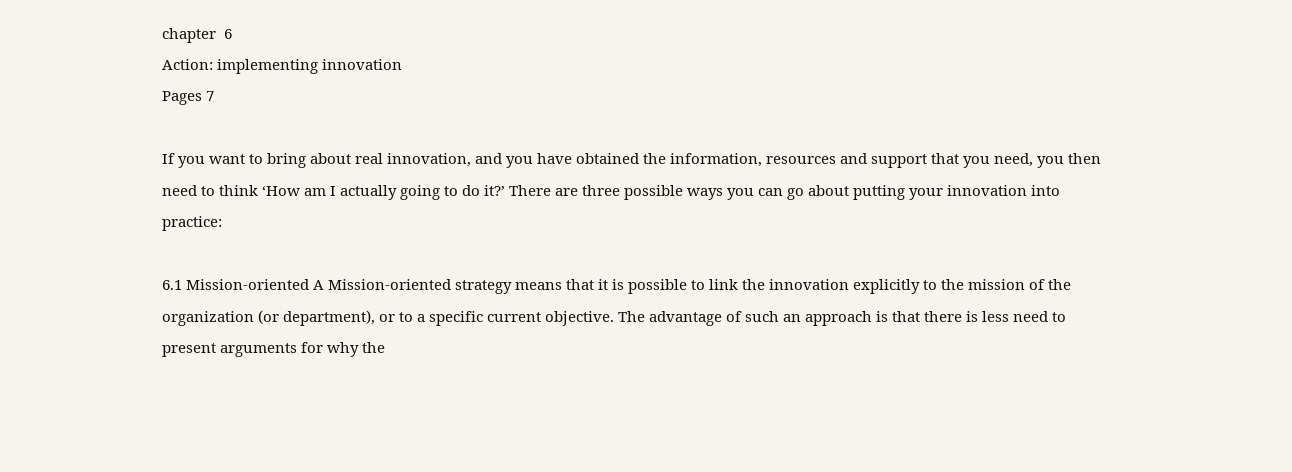chapter  6
Action: implementing innovation
Pages 7

If you want to bring about real innovation, and you have obtained the information, resources and support that you need, you then need to think ‘How am I actually going to do it?’ There are three possible ways you can go about putting your innovation into practice:

6.1 Mission-oriented A Mission-oriented strategy means that it is possible to link the innovation explicitly to the mission of the organization (or department), or to a specific current objective. The advantage of such an approach is that there is less need to present arguments for why the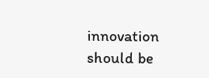innovation should be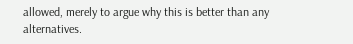allowed, merely to argue why this is better than any alternatives.